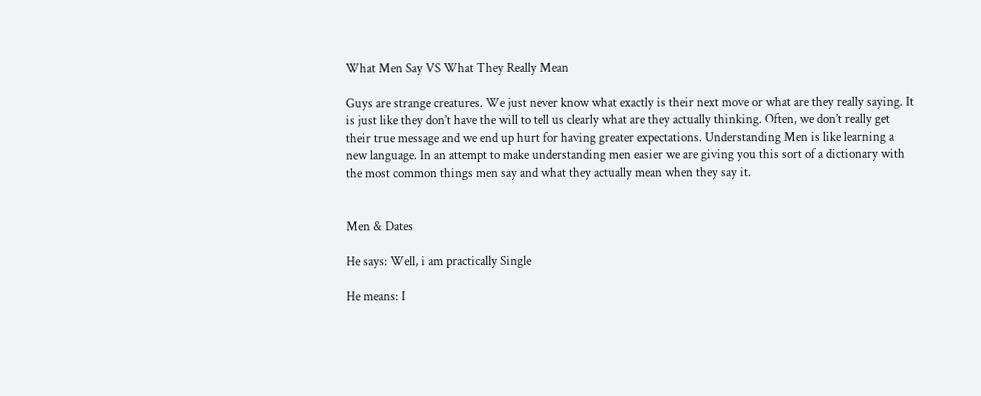What Men Say VS What They Really Mean

Guys are strange creatures. We just never know what exactly is their next move or what are they really saying. It is just like they don’t have the will to tell us clearly what are they actually thinking. Often, we don’t really get their true message and we end up hurt for having greater expectations. Understanding Men is like learning a new language. In an attempt to make understanding men easier we are giving you this sort of a dictionary with the most common things men say and what they actually mean when they say it.


Men & Dates

He says: Well, i am practically Single

He means: I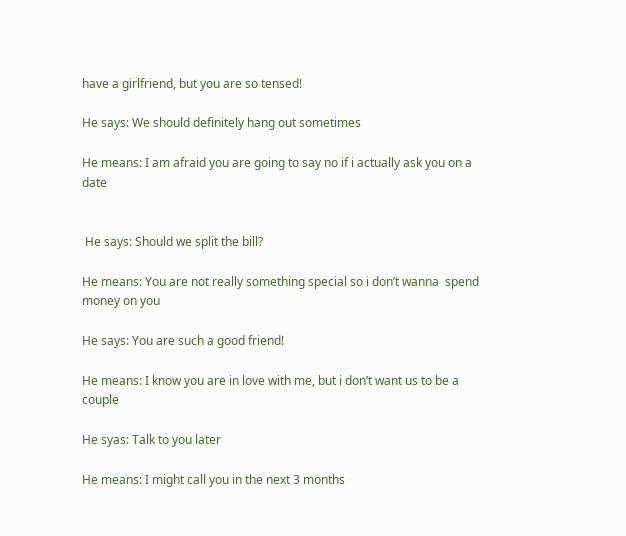have a girlfriend, but you are so tensed!

He says: We should definitely hang out sometimes

He means: I am afraid you are going to say no if i actually ask you on a date


 He says: Should we split the bill?

He means: You are not really something special so i don’t wanna  spend money on you

He says: You are such a good friend!

He means: I know you are in love with me, but i don’t want us to be a couple

He syas: Talk to you later

He means: I might call you in the next 3 months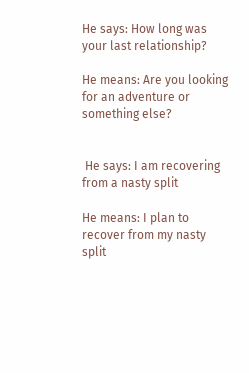He says: How long was your last relationship?

He means: Are you looking for an adventure or something else?


 He says: I am recovering from a nasty split

He means: I plan to recover from my nasty split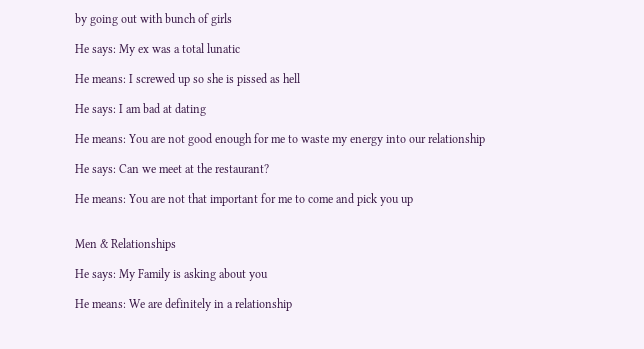by going out with bunch of girls

He says: My ex was a total lunatic

He means: I screwed up so she is pissed as hell

He says: I am bad at dating

He means: You are not good enough for me to waste my energy into our relationship

He says: Can we meet at the restaurant?

He means: You are not that important for me to come and pick you up


Men & Relationships

He says: My Family is asking about you

He means: We are definitely in a relationship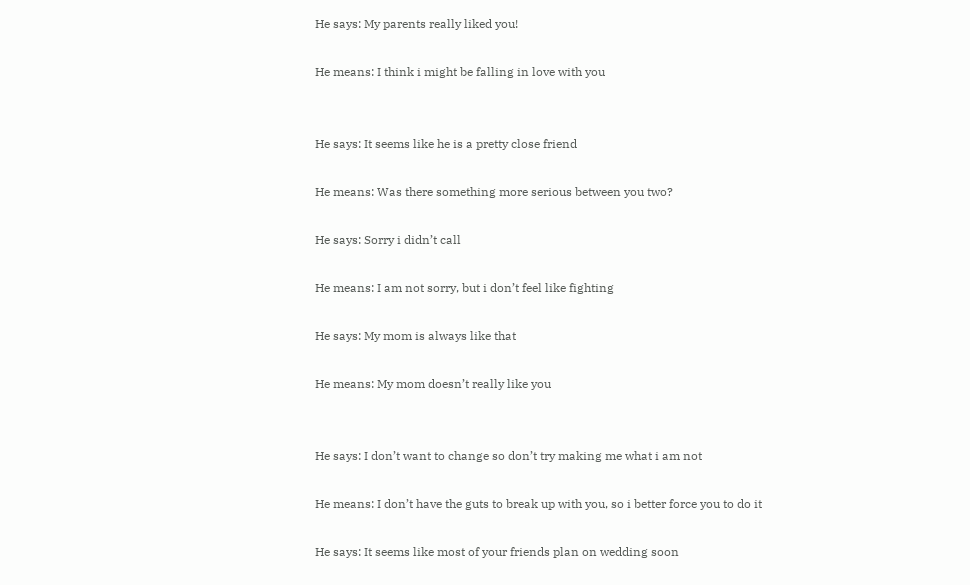He says: My parents really liked you!

He means: I think i might be falling in love with you


He says: It seems like he is a pretty close friend

He means: Was there something more serious between you two?

He says: Sorry i didn’t call

He means: I am not sorry, but i don’t feel like fighting

He says: My mom is always like that

He means: My mom doesn’t really like you


He says: I don’t want to change so don’t try making me what i am not

He means: I don’t have the guts to break up with you, so i better force you to do it

He says: It seems like most of your friends plan on wedding soon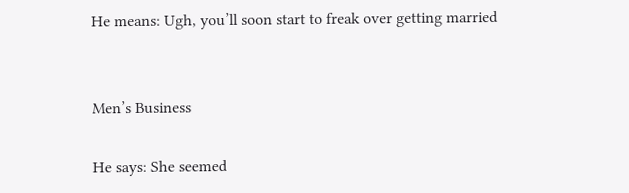He means: Ugh, you’ll soon start to freak over getting married


Men’s Business

He says: She seemed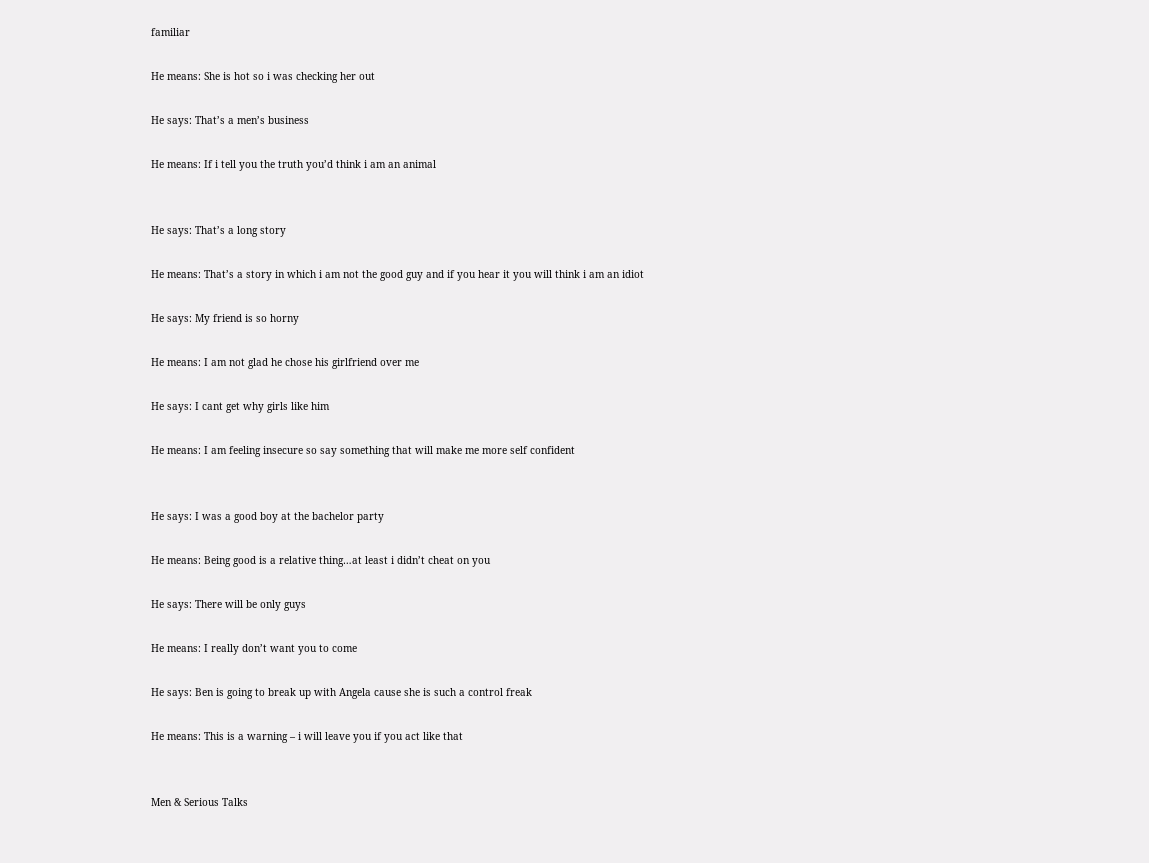familiar

He means: She is hot so i was checking her out

He says: That’s a men’s business

He means: If i tell you the truth you’d think i am an animal


He says: That’s a long story

He means: That’s a story in which i am not the good guy and if you hear it you will think i am an idiot

He says: My friend is so horny

He means: I am not glad he chose his girlfriend over me

He says: I cant get why girls like him

He means: I am feeling insecure so say something that will make me more self confident


He says: I was a good boy at the bachelor party

He means: Being good is a relative thing…at least i didn’t cheat on you

He says: There will be only guys

He means: I really don’t want you to come

He says: Ben is going to break up with Angela cause she is such a control freak

He means: This is a warning – i will leave you if you act like that


Men & Serious Talks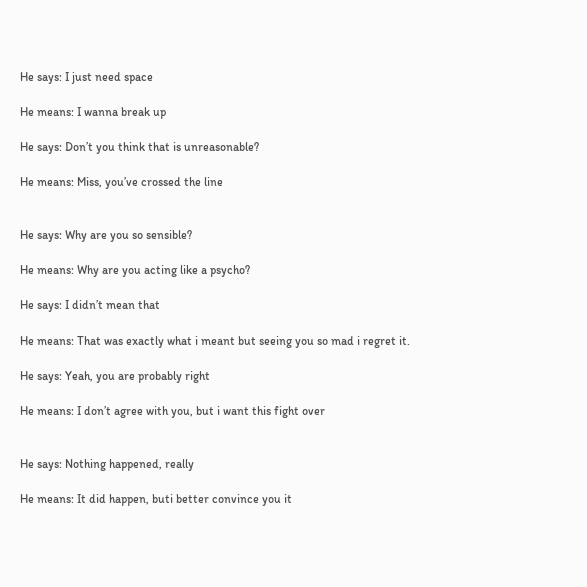He says: I just need space

He means: I wanna break up

He says: Don’t you think that is unreasonable?

He means: Miss, you’ve crossed the line


He says: Why are you so sensible?

He means: Why are you acting like a psycho?

He says: I didn’t mean that

He means: That was exactly what i meant but seeing you so mad i regret it.

He says: Yeah, you are probably right

He means: I don’t agree with you, but i want this fight over


He says: Nothing happened, really

He means: It did happen, buti better convince you it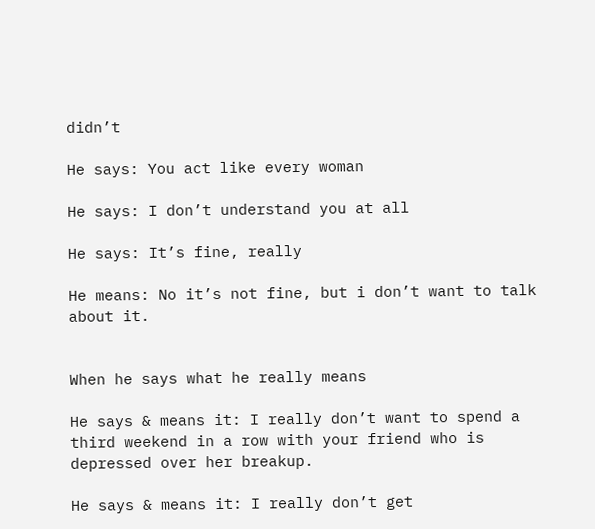didn’t

He says: You act like every woman

He says: I don’t understand you at all

He says: It’s fine, really

He means: No it’s not fine, but i don’t want to talk about it.


When he says what he really means

He says & means it: I really don’t want to spend a third weekend in a row with your friend who is depressed over her breakup.

He says & means it: I really don’t get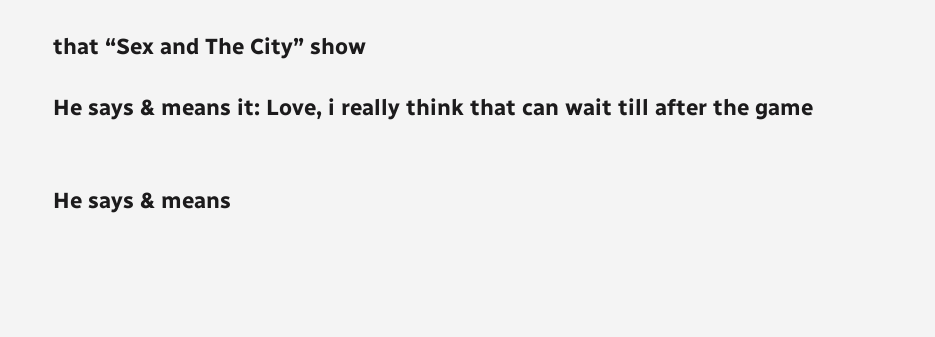that “Sex and The City” show

He says & means it: Love, i really think that can wait till after the game


He says & means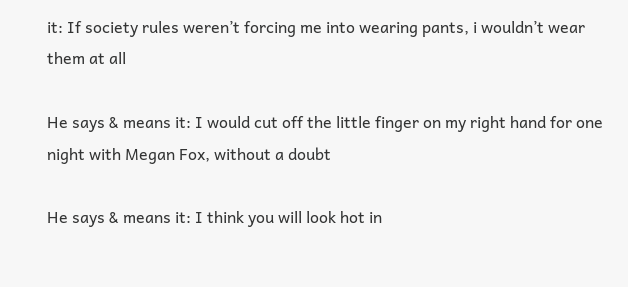it: If society rules weren’t forcing me into wearing pants, i wouldn’t wear them at all

He says & means it: I would cut off the little finger on my right hand for one night with Megan Fox, without a doubt

He says & means it: I think you will look hot in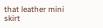that leather mini skirt